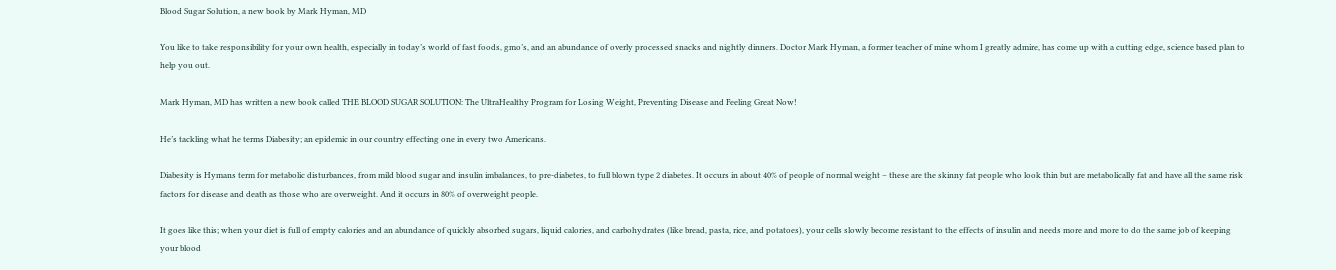Blood Sugar Solution, a new book by Mark Hyman, MD

You like to take responsibility for your own health, especially in today’s world of fast foods, gmo’s, and an abundance of overly processed snacks and nightly dinners. Doctor Mark Hyman, a former teacher of mine whom I greatly admire, has come up with a cutting edge, science based plan to help you out.

Mark Hyman, MD has written a new book called THE BLOOD SUGAR SOLUTION: The UltraHealthy Program for Losing Weight, Preventing Disease and Feeling Great Now!

He’s tackling what he terms Diabesity; an epidemic in our country effecting one in every two Americans.

Diabesity is Hymans term for metabolic disturbances, from mild blood sugar and insulin imbalances, to pre-diabetes, to full blown type 2 diabetes. It occurs in about 40% of people of normal weight – these are the skinny fat people who look thin but are metabolically fat and have all the same risk factors for disease and death as those who are overweight. And it occurs in 80% of overweight people.

It goes like this; when your diet is full of empty calories and an abundance of quickly absorbed sugars, liquid calories, and carbohydrates (like bread, pasta, rice, and potatoes), your cells slowly become resistant to the effects of insulin and needs more and more to do the same job of keeping your blood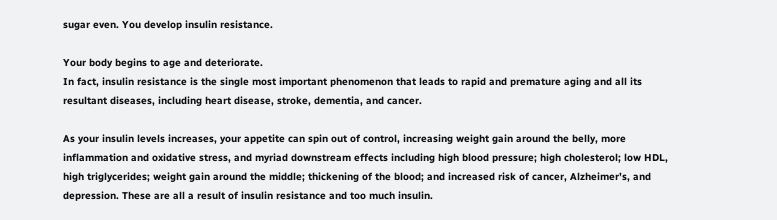sugar even. You develop insulin resistance.

Your body begins to age and deteriorate.
In fact, insulin resistance is the single most important phenomenon that leads to rapid and premature aging and all its resultant diseases, including heart disease, stroke, dementia, and cancer.

As your insulin levels increases, your appetite can spin out of control, increasing weight gain around the belly, more inflammation and oxidative stress, and myriad downstream effects including high blood pressure; high cholesterol; low HDL, high triglycerides; weight gain around the middle; thickening of the blood; and increased risk of cancer, Alzheimer’s, and depression. These are all a result of insulin resistance and too much insulin.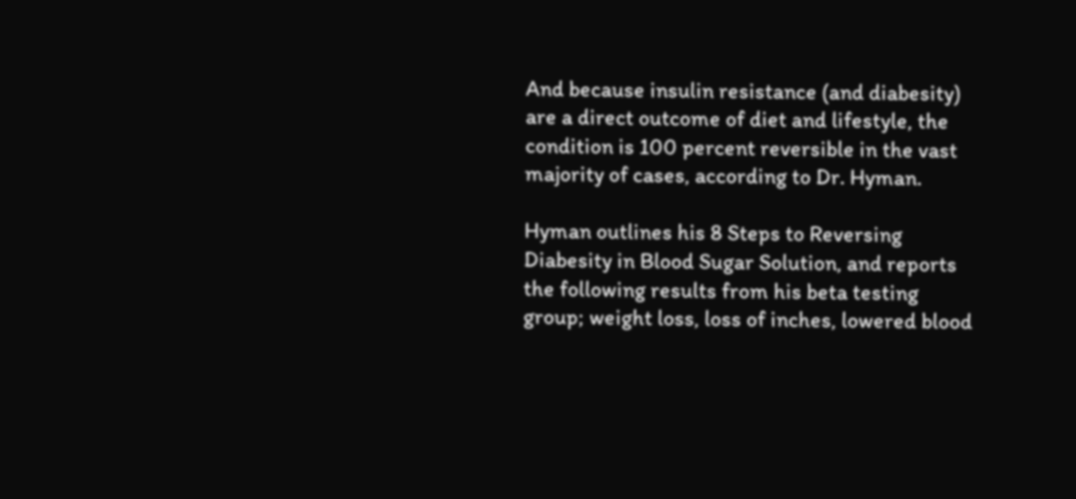And because insulin resistance (and diabesity) are a direct outcome of diet and lifestyle, the condition is 100 percent reversible in the vast majority of cases, according to Dr. Hyman.

Hyman outlines his 8 Steps to Reversing Diabesity in Blood Sugar Solution, and reports the following results from his beta testing group; weight loss, loss of inches, lowered blood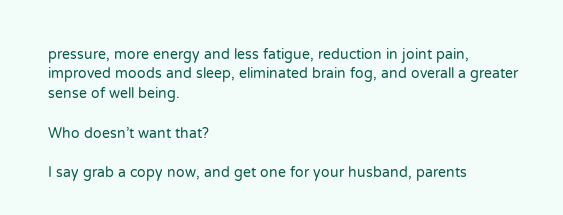pressure, more energy and less fatigue, reduction in joint pain, improved moods and sleep, eliminated brain fog, and overall a greater sense of well being.

Who doesn’t want that?

I say grab a copy now, and get one for your husband, parents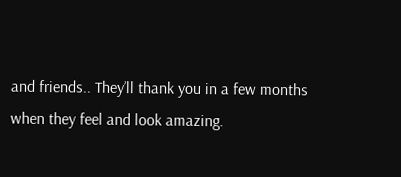and friends.. They’ll thank you in a few months when they feel and look amazing.